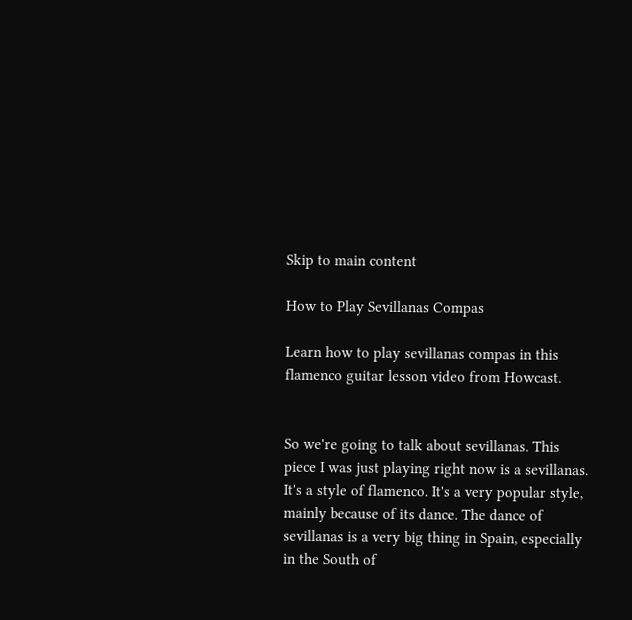Skip to main content

How to Play Sevillanas Compas

Learn how to play sevillanas compas in this flamenco guitar lesson video from Howcast.


So we're going to talk about sevillanas. This piece I was just playing right now is a sevillanas. It's a style of flamenco. It's a very popular style, mainly because of its dance. The dance of sevillanas is a very big thing in Spain, especially in the South of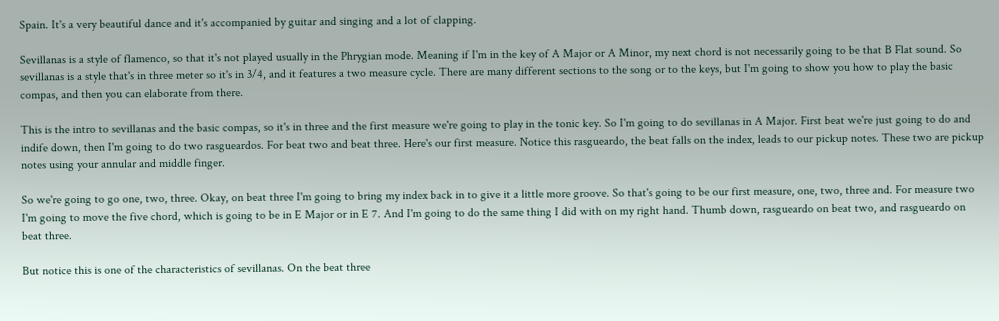Spain. It's a very beautiful dance and it's accompanied by guitar and singing and a lot of clapping.

Sevillanas is a style of flamenco, so that it's not played usually in the Phrygian mode. Meaning if I'm in the key of A Major or A Minor, my next chord is not necessarily going to be that B Flat sound. So sevillanas is a style that's in three meter so it's in 3/4, and it features a two measure cycle. There are many different sections to the song or to the keys, but I'm going to show you how to play the basic compas, and then you can elaborate from there.

This is the intro to sevillanas and the basic compas, so it's in three and the first measure we're going to play in the tonic key. So I'm going to do sevillanas in A Major. First beat we're just going to do and indife down, then I'm going to do two rasgueardos. For beat two and beat three. Here's our first measure. Notice this rasgueardo, the beat falls on the index, leads to our pickup notes. These two are pickup notes using your annular and middle finger.

So we're going to go one, two, three. Okay, on beat three I'm going to bring my index back in to give it a little more groove. So that's going to be our first measure, one, two, three and. For measure two I'm going to move the five chord, which is going to be in E Major or in E 7. And I'm going to do the same thing I did with on my right hand. Thumb down, rasgueardo on beat two, and rasgueardo on beat three.

But notice this is one of the characteristics of sevillanas. On the beat three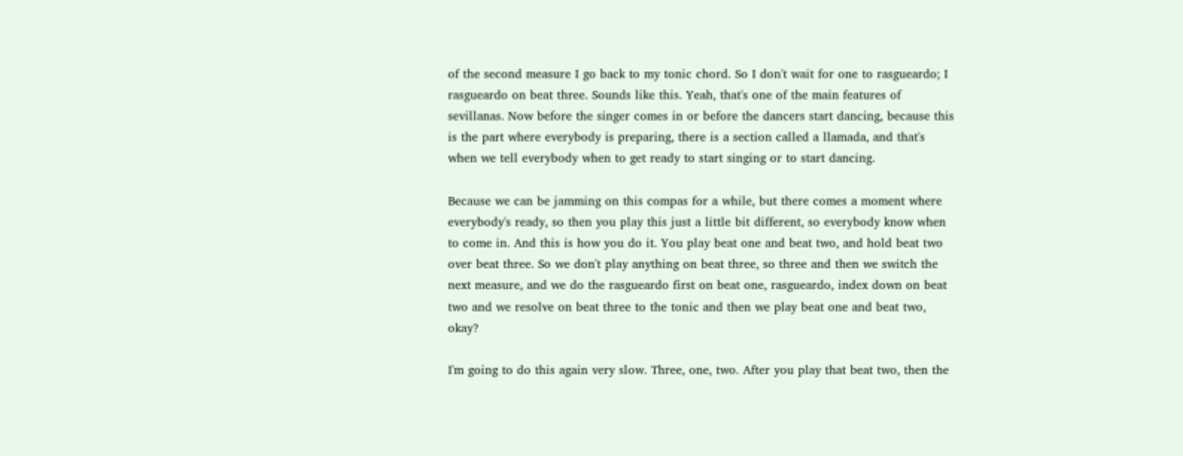of the second measure I go back to my tonic chord. So I don't wait for one to rasgueardo; I rasgueardo on beat three. Sounds like this. Yeah, that's one of the main features of sevillanas. Now before the singer comes in or before the dancers start dancing, because this is the part where everybody is preparing, there is a section called a llamada, and that's when we tell everybody when to get ready to start singing or to start dancing.

Because we can be jamming on this compas for a while, but there comes a moment where everybody's ready, so then you play this just a little bit different, so everybody know when to come in. And this is how you do it. You play beat one and beat two, and hold beat two over beat three. So we don't play anything on beat three, so three and then we switch the next measure, and we do the rasgueardo first on beat one, rasgueardo, index down on beat two and we resolve on beat three to the tonic and then we play beat one and beat two, okay?

I'm going to do this again very slow. Three, one, two. After you play that beat two, then the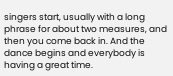singers start, usually with a long phrase for about two measures, and then you come back in. And the dance begins and everybody is having a great time.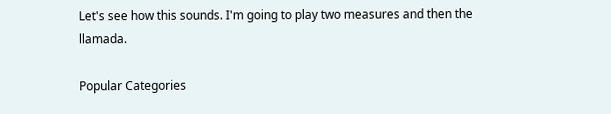Let's see how this sounds. I'm going to play two measures and then the llamada.

Popular Categories